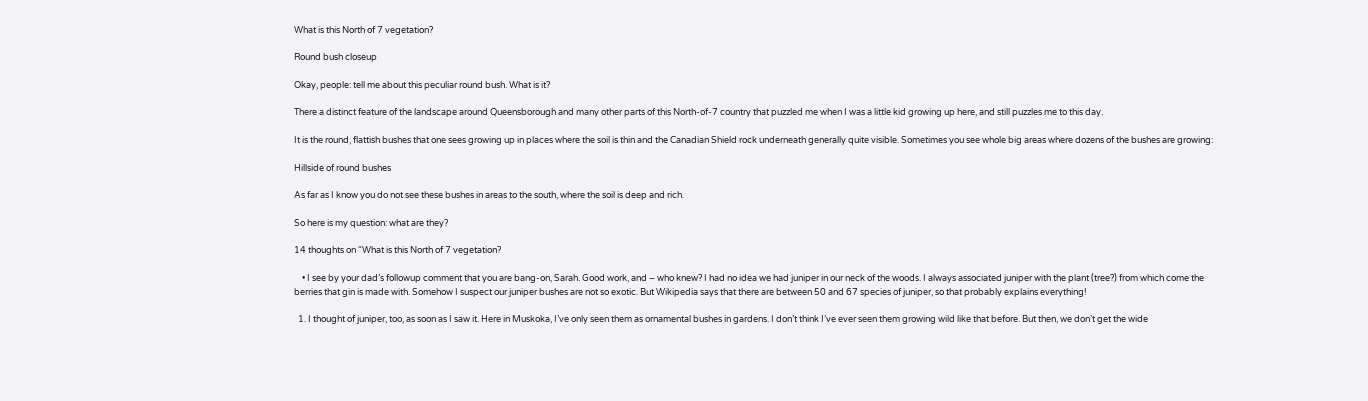What is this North of 7 vegetation?

Round bush closeup

Okay, people: tell me about this peculiar round bush. What is it?

There a distinct feature of the landscape around Queensborough and many other parts of this North-of-7 country that puzzled me when I was a little kid growing up here, and still puzzles me to this day.

It is the round, flattish bushes that one sees growing up in places where the soil is thin and the Canadian Shield rock underneath generally quite visible. Sometimes you see whole big areas where dozens of the bushes are growing:

Hillside of round bushes

As far as I know you do not see these bushes in areas to the south, where the soil is deep and rich.

So here is my question: what are they?

14 thoughts on “What is this North of 7 vegetation?

    • I see by your dad’s followup comment that you are bang-on, Sarah. Good work, and – who knew? I had no idea we had juniper in our neck of the woods. I always associated juniper with the plant (tree?) from which come the berries that gin is made with. Somehow I suspect our juniper bushes are not so exotic. But Wikipedia says that there are between 50 and 67 species of juniper, so that probably explains everything!

  1. I thought of juniper, too, as soon as I saw it. Here in Muskoka, I’ve only seen them as ornamental bushes in gardens. I don’t think I’ve ever seen them growing wild like that before. But then, we don’t get the wide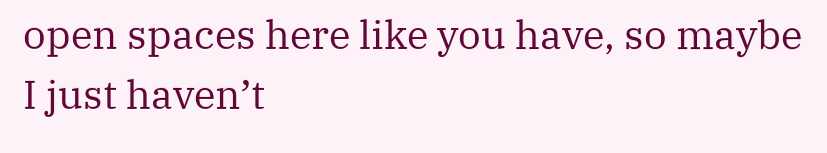open spaces here like you have, so maybe I just haven’t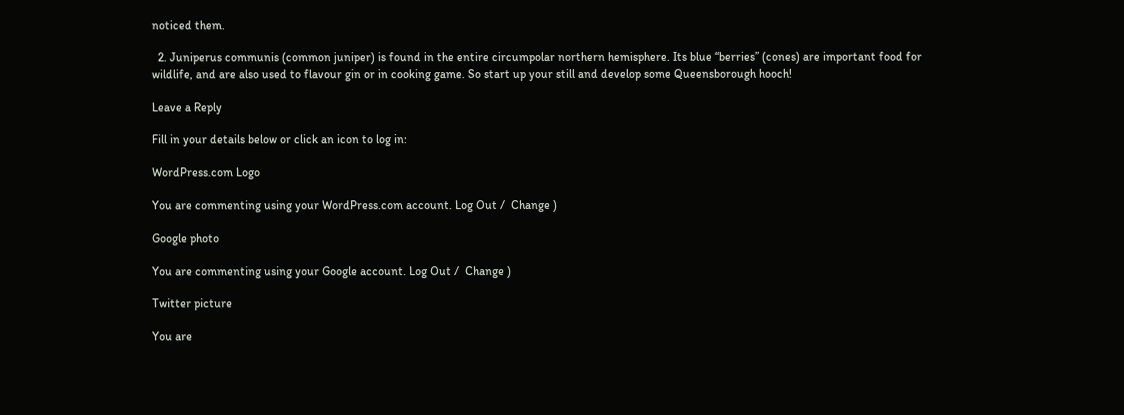noticed them.

  2. Juniperus communis (common juniper) is found in the entire circumpolar northern hemisphere. Its blue “berries” (cones) are important food for wildlife, and are also used to flavour gin or in cooking game. So start up your still and develop some Queensborough hooch!

Leave a Reply

Fill in your details below or click an icon to log in:

WordPress.com Logo

You are commenting using your WordPress.com account. Log Out /  Change )

Google photo

You are commenting using your Google account. Log Out /  Change )

Twitter picture

You are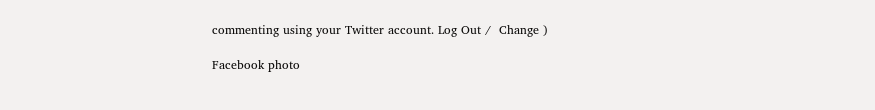commenting using your Twitter account. Log Out /  Change )

Facebook photo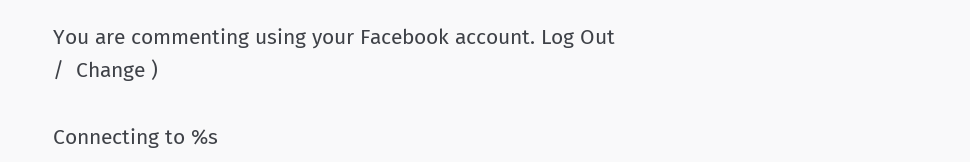You are commenting using your Facebook account. Log Out /  Change )

Connecting to %s